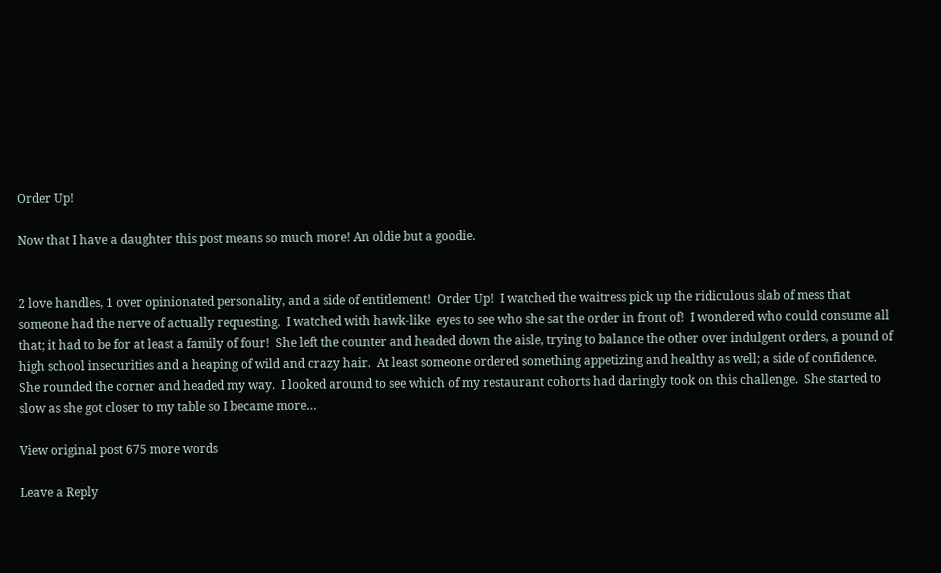Order Up!

Now that I have a daughter this post means so much more! An oldie but a goodie.


2 love handles, 1 over opinionated personality, and a side of entitlement!  Order Up!  I watched the waitress pick up the ridiculous slab of mess that someone had the nerve of actually requesting.  I watched with hawk-like  eyes to see who she sat the order in front of!  I wondered who could consume all that; it had to be for at least a family of four!  She left the counter and headed down the aisle, trying to balance the other over indulgent orders, a pound of high school insecurities and a heaping of wild and crazy hair.  At least someone ordered something appetizing and healthy as well; a side of confidence.  She rounded the corner and headed my way.  I looked around to see which of my restaurant cohorts had daringly took on this challenge.  She started to slow as she got closer to my table so I became more…

View original post 675 more words

Leave a Reply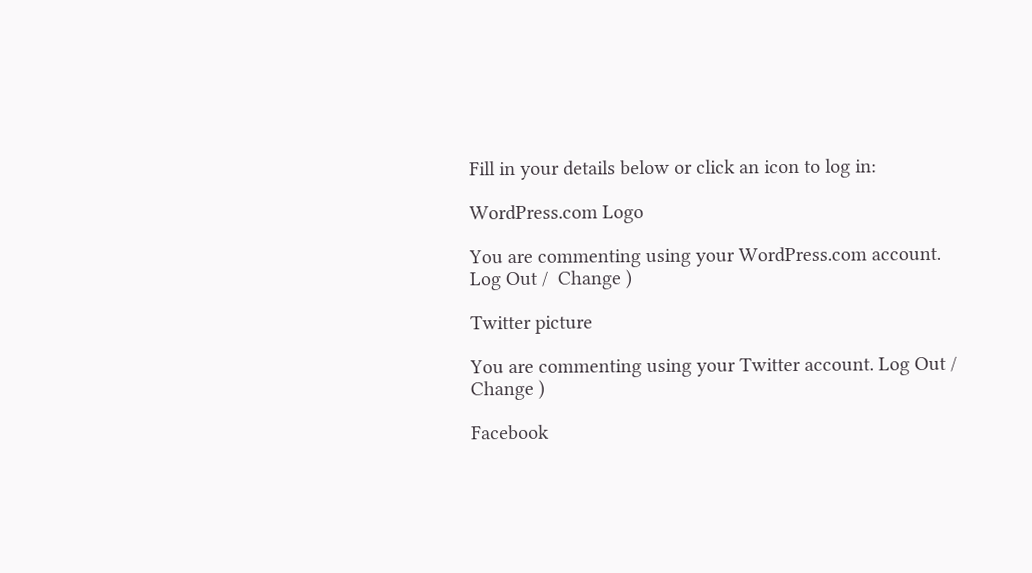Fill in your details below or click an icon to log in:

WordPress.com Logo

You are commenting using your WordPress.com account. Log Out /  Change )

Twitter picture

You are commenting using your Twitter account. Log Out /  Change )

Facebook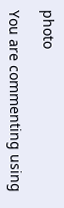photo

You are commenting using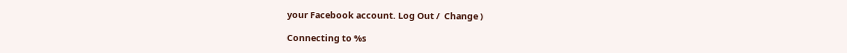your Facebook account. Log Out /  Change )

Connecting to %s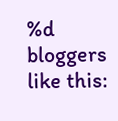%d bloggers like this: